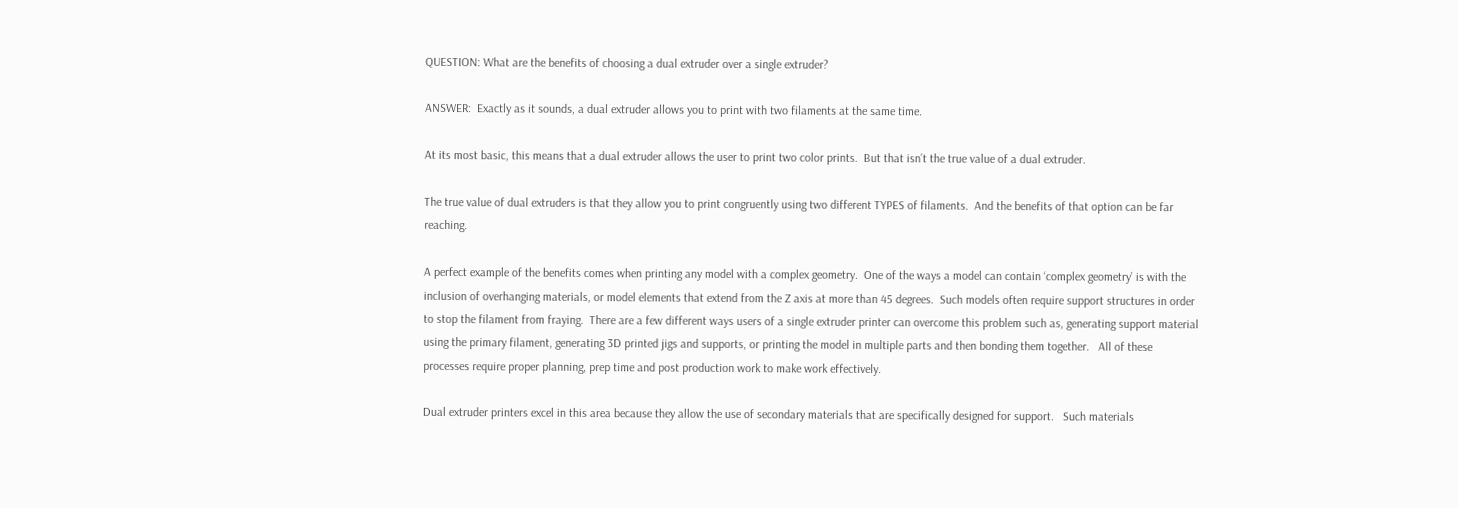QUESTION: What are the benefits of choosing a dual extruder over a single extruder?

ANSWER:  Exactly as it sounds, a dual extruder allows you to print with two filaments at the same time.

At its most basic, this means that a dual extruder allows the user to print two color prints.  But that isn’t the true value of a dual extruder.

The true value of dual extruders is that they allow you to print congruently using two different TYPES of filaments.  And the benefits of that option can be far reaching.

A perfect example of the benefits comes when printing any model with a complex geometry.  One of the ways a model can contain ‘complex geometry’ is with the inclusion of overhanging materials, or model elements that extend from the Z axis at more than 45 degrees.  Such models often require support structures in order to stop the filament from fraying.  There are a few different ways users of a single extruder printer can overcome this problem such as, generating support material using the primary filament, generating 3D printed jigs and supports, or printing the model in multiple parts and then bonding them together.   All of these processes require proper planning, prep time and post production work to make work effectively.

Dual extruder printers excel in this area because they allow the use of secondary materials that are specifically designed for support.   Such materials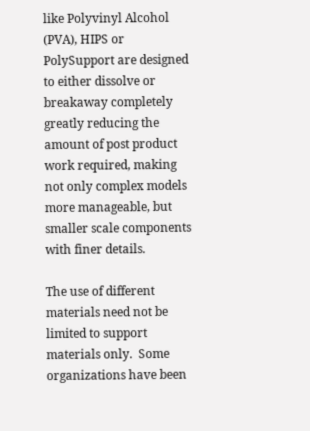like Polyvinyl Alcohol (PVA), HIPS or PolySupport are designed to either dissolve or breakaway completely greatly reducing the amount of post product work required, making not only complex models more manageable, but smaller scale components with finer details.

The use of different materials need not be limited to support materials only.  Some organizations have been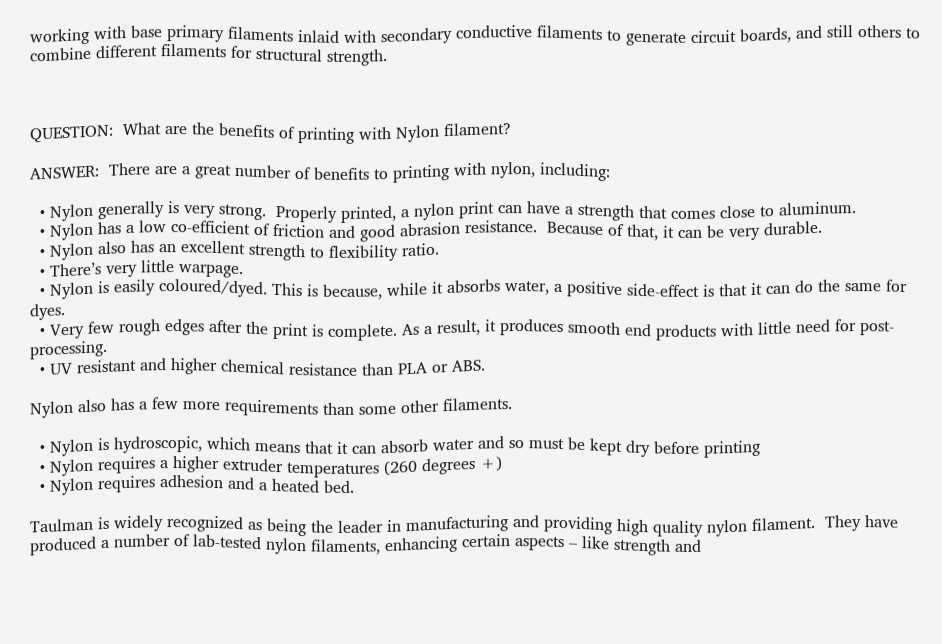working with base primary filaments inlaid with secondary conductive filaments to generate circuit boards, and still others to combine different filaments for structural strength.



QUESTION:  What are the benefits of printing with Nylon filament?

ANSWER:  There are a great number of benefits to printing with nylon, including:

  • Nylon generally is very strong.  Properly printed, a nylon print can have a strength that comes close to aluminum.
  • Nylon has a low co-efficient of friction and good abrasion resistance.  Because of that, it can be very durable.
  • Nylon also has an excellent strength to flexibility ratio.
  • There’s very little warpage.
  • Nylon is easily coloured/dyed. This is because, while it absorbs water, a positive side-effect is that it can do the same for dyes.
  • Very few rough edges after the print is complete. As a result, it produces smooth end products with little need for post-processing.
  • UV resistant and higher chemical resistance than PLA or ABS.

Nylon also has a few more requirements than some other filaments.

  • Nylon is hydroscopic, which means that it can absorb water and so must be kept dry before printing
  • Nylon requires a higher extruder temperatures (260 degrees +)
  • Nylon requires adhesion and a heated bed.

Taulman is widely recognized as being the leader in manufacturing and providing high quality nylon filament.  They have produced a number of lab-tested nylon filaments, enhancing certain aspects – like strength and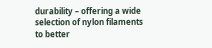durability – offering a wide selection of nylon filaments to better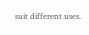suit different uses.